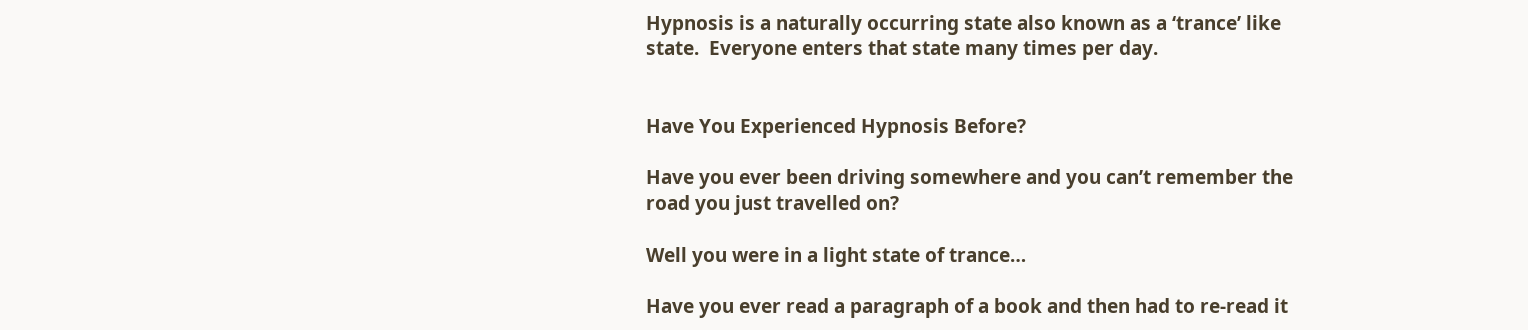Hypnosis is a naturally occurring state also known as a ‘trance’ like state.  Everyone enters that state many times per day.


Have You Experienced Hypnosis Before?

Have you ever been driving somewhere and you can’t remember the road you just travelled on?

Well you were in a light state of trance…

Have you ever read a paragraph of a book and then had to re-read it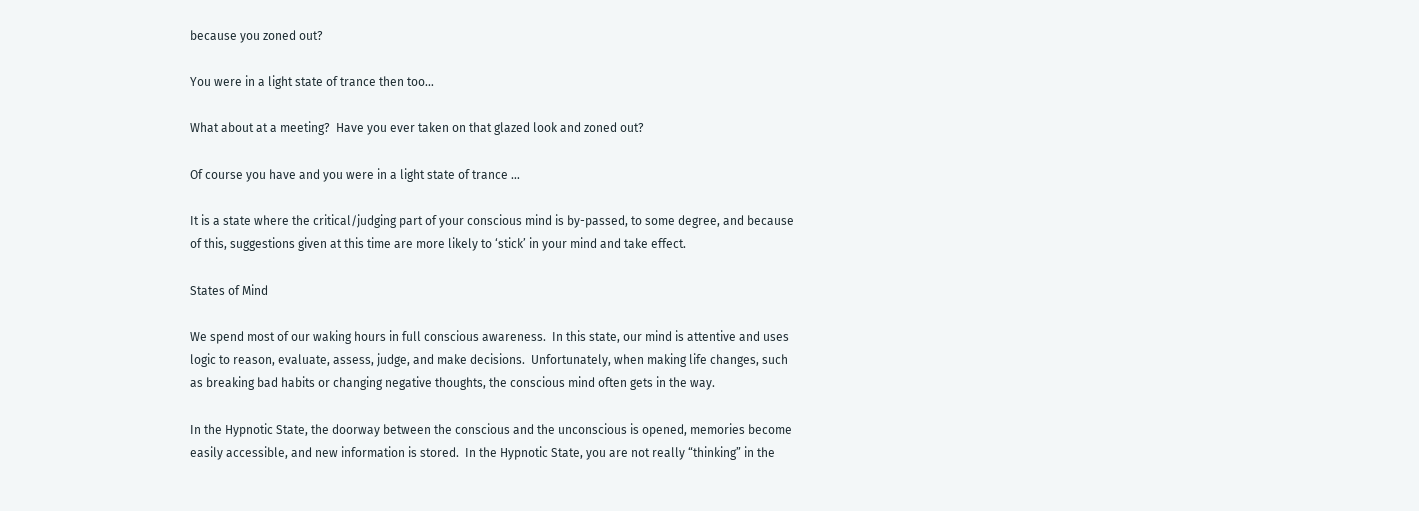because you zoned out?

You were in a light state of trance then too…

What about at a meeting?  Have you ever taken on that glazed look and zoned out?

Of course you have and you were in a light state of trance …

It is a state where the critical/judging part of your conscious mind is by-passed, to some degree, and because of this, suggestions given at this time are more likely to ‘stick’ in your mind and take effect.

States of Mind

We spend most of our waking hours in full conscious awareness.  In this state, our mind is attentive and uses logic to reason, evaluate, assess, judge, and make decisions.  Unfortunately, when making life changes, such as breaking bad habits or changing negative thoughts, the conscious mind often gets in the way.

In the Hypnotic State, the doorway between the conscious and the unconscious is opened, memories become easily accessible, and new information is stored.  In the Hypnotic State, you are not really “thinking” in the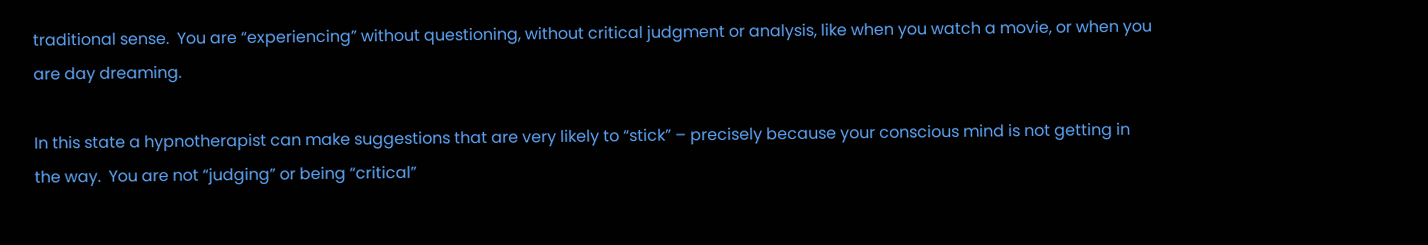traditional sense.  You are “experiencing” without questioning, without critical judgment or analysis, like when you watch a movie, or when you are day dreaming.

In this state a hypnotherapist can make suggestions that are very likely to “stick” – precisely because your conscious mind is not getting in the way.  You are not “judging” or being “critical”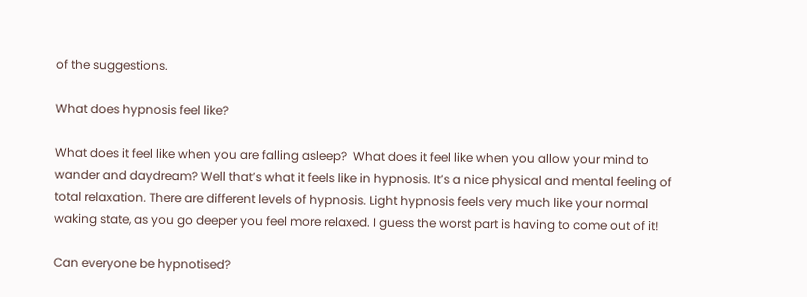of the suggestions.

What does hypnosis feel like?

What does it feel like when you are falling asleep?  What does it feel like when you allow your mind to wander and daydream? Well that’s what it feels like in hypnosis. It’s a nice physical and mental feeling of total relaxation. There are different levels of hypnosis. Light hypnosis feels very much like your normal waking state, as you go deeper you feel more relaxed. I guess the worst part is having to come out of it!

Can everyone be hypnotised?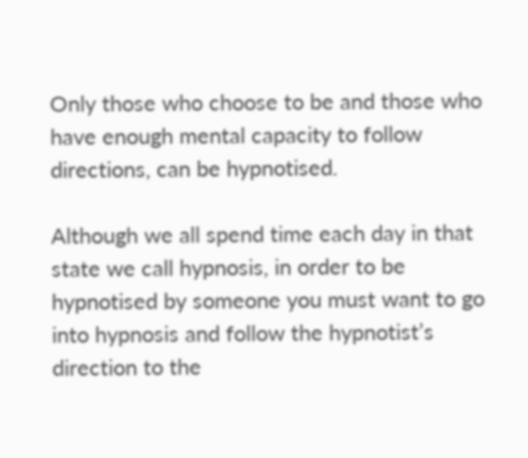Only those who choose to be and those who have enough mental capacity to follow directions, can be hypnotised.

Although we all spend time each day in that state we call hypnosis, in order to be hypnotised by someone you must want to go into hypnosis and follow the hypnotist’s direction to the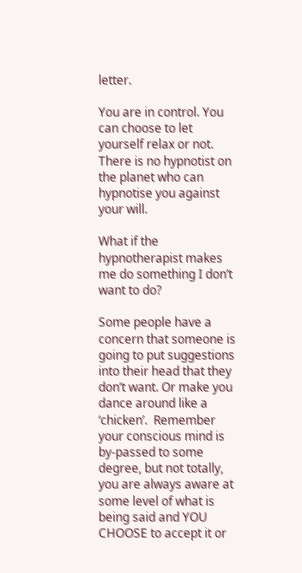letter.

You are in control. You can choose to let yourself relax or not.  There is no hypnotist on the planet who can hypnotise you against your will.

What if the hypnotherapist makes me do something I don’t want to do?

Some people have a concern that someone is going to put suggestions into their head that they don’t want. Or make you dance around like a ‘chicken’.  Remember your conscious mind is by-passed to some degree, but not totally, you are always aware at some level of what is being said and YOU CHOOSE to accept it or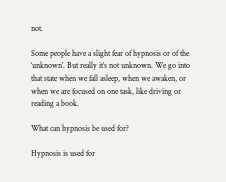not.

Some people have a slight fear of hypnosis or of the ‘unknown’. But really it’s not unknown. We go into that state when we fall asleep, when we awaken, or when we are focused on one task, like driving or reading a book.

What can hypnosis be used for?

Hypnosis is used for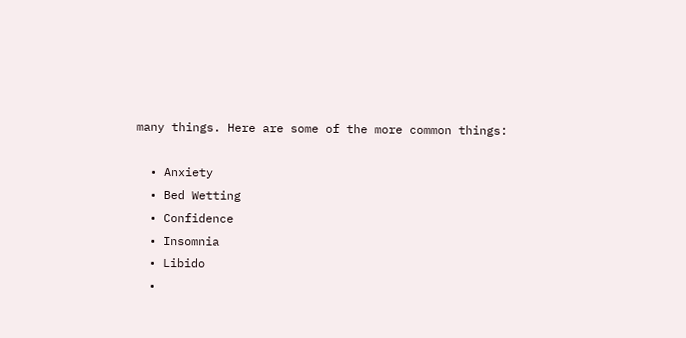many things. Here are some of the more common things:

  • Anxiety
  • Bed Wetting
  • Confidence
  • Insomnia
  • Libido
  •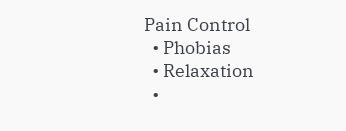Pain Control
  • Phobias
  • Relaxation
  •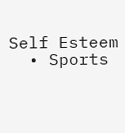Self Esteem
  • Sports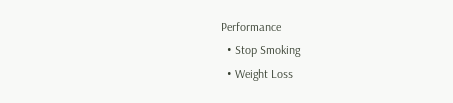Performance
  • Stop Smoking
  • Weight Loss